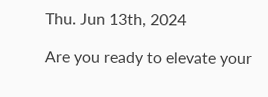Thu. Jun 13th, 2024

Are you ready to elevate your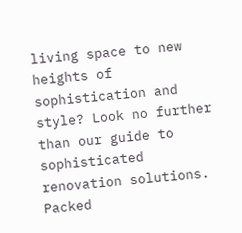living space to new heights of sophistication and style? Look no further than our guide to sophisticated renovation solutions. Packed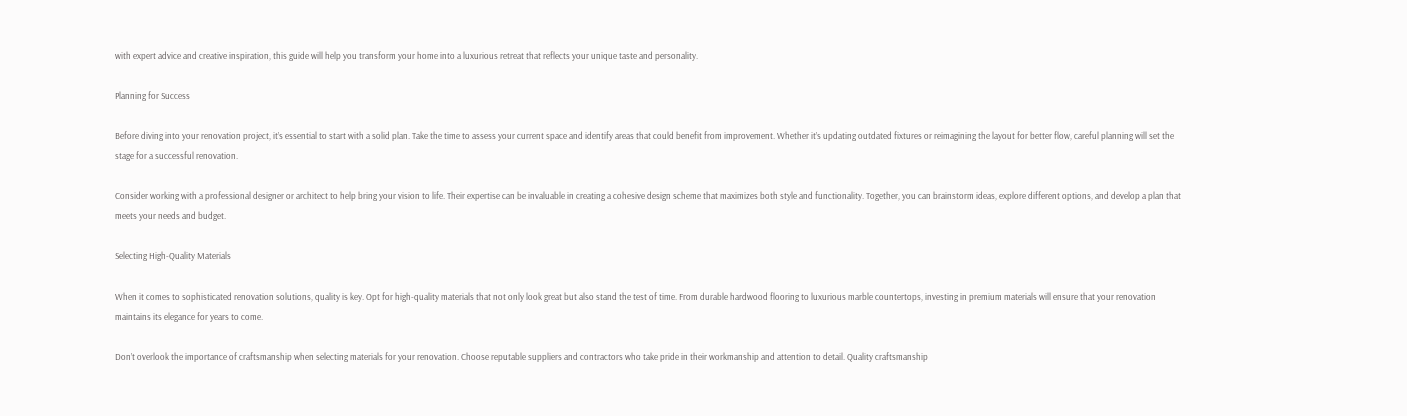with expert advice and creative inspiration, this guide will help you transform your home into a luxurious retreat that reflects your unique taste and personality.

Planning for Success

Before diving into your renovation project, it’s essential to start with a solid plan. Take the time to assess your current space and identify areas that could benefit from improvement. Whether it’s updating outdated fixtures or reimagining the layout for better flow, careful planning will set the stage for a successful renovation.

Consider working with a professional designer or architect to help bring your vision to life. Their expertise can be invaluable in creating a cohesive design scheme that maximizes both style and functionality. Together, you can brainstorm ideas, explore different options, and develop a plan that meets your needs and budget.

Selecting High-Quality Materials

When it comes to sophisticated renovation solutions, quality is key. Opt for high-quality materials that not only look great but also stand the test of time. From durable hardwood flooring to luxurious marble countertops, investing in premium materials will ensure that your renovation maintains its elegance for years to come.

Don’t overlook the importance of craftsmanship when selecting materials for your renovation. Choose reputable suppliers and contractors who take pride in their workmanship and attention to detail. Quality craftsmanship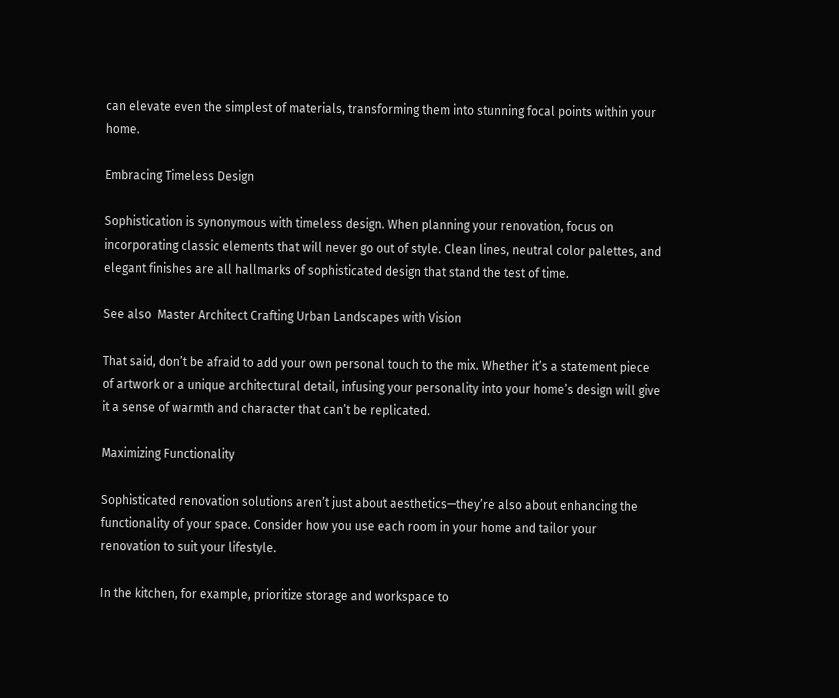can elevate even the simplest of materials, transforming them into stunning focal points within your home.

Embracing Timeless Design

Sophistication is synonymous with timeless design. When planning your renovation, focus on incorporating classic elements that will never go out of style. Clean lines, neutral color palettes, and elegant finishes are all hallmarks of sophisticated design that stand the test of time.

See also  Master Architect Crafting Urban Landscapes with Vision

That said, don’t be afraid to add your own personal touch to the mix. Whether it’s a statement piece of artwork or a unique architectural detail, infusing your personality into your home’s design will give it a sense of warmth and character that can’t be replicated.

Maximizing Functionality

Sophisticated renovation solutions aren’t just about aesthetics—they’re also about enhancing the functionality of your space. Consider how you use each room in your home and tailor your renovation to suit your lifestyle.

In the kitchen, for example, prioritize storage and workspace to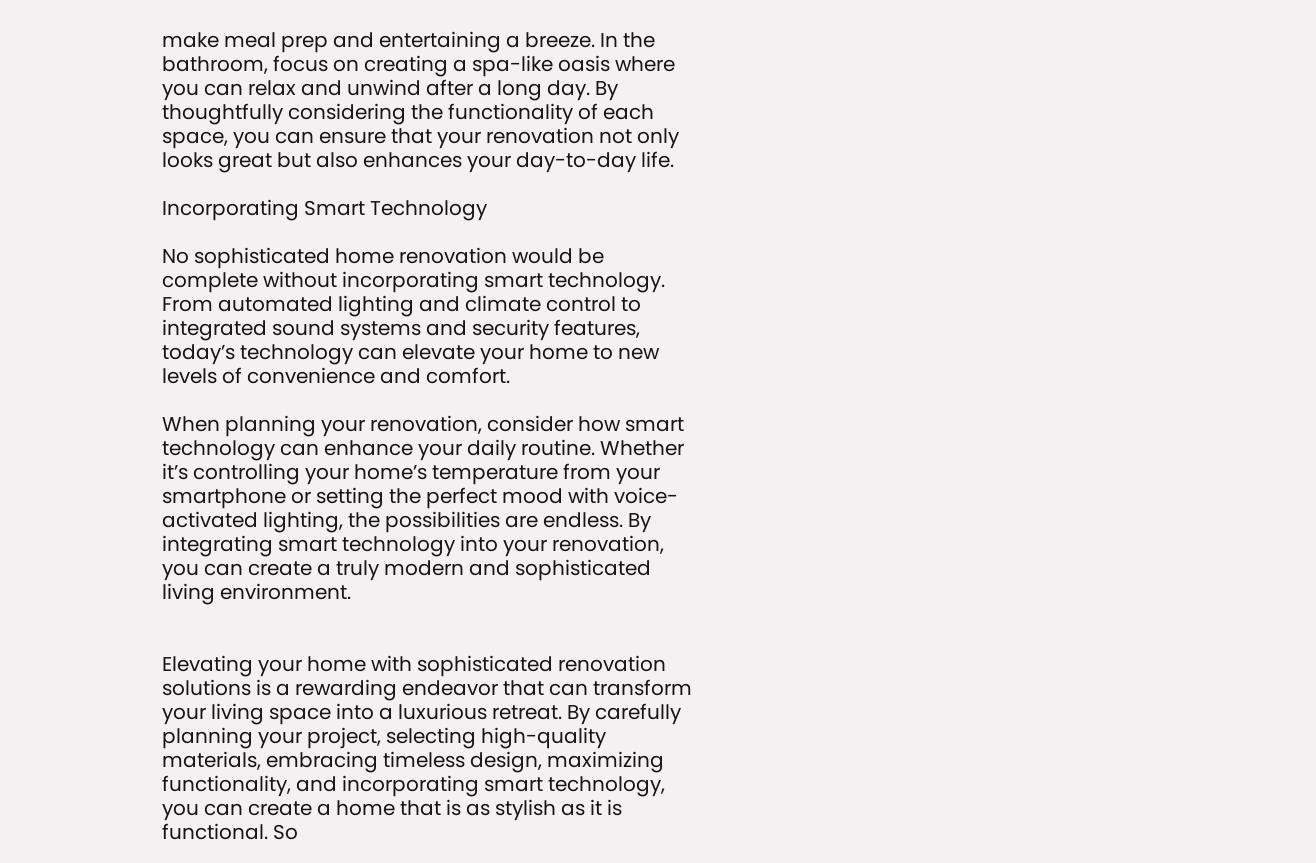make meal prep and entertaining a breeze. In the bathroom, focus on creating a spa-like oasis where you can relax and unwind after a long day. By thoughtfully considering the functionality of each space, you can ensure that your renovation not only looks great but also enhances your day-to-day life.

Incorporating Smart Technology

No sophisticated home renovation would be complete without incorporating smart technology. From automated lighting and climate control to integrated sound systems and security features, today’s technology can elevate your home to new levels of convenience and comfort.

When planning your renovation, consider how smart technology can enhance your daily routine. Whether it’s controlling your home’s temperature from your smartphone or setting the perfect mood with voice-activated lighting, the possibilities are endless. By integrating smart technology into your renovation, you can create a truly modern and sophisticated living environment.


Elevating your home with sophisticated renovation solutions is a rewarding endeavor that can transform your living space into a luxurious retreat. By carefully planning your project, selecting high-quality materials, embracing timeless design, maximizing functionality, and incorporating smart technology, you can create a home that is as stylish as it is functional. So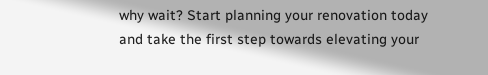why wait? Start planning your renovation today and take the first step towards elevating your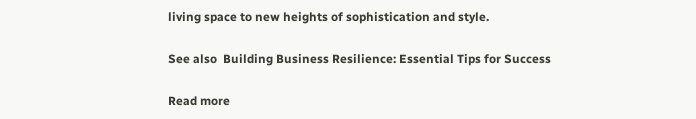living space to new heights of sophistication and style.

See also  Building Business Resilience: Essential Tips for Success

Read more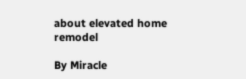about elevated home remodel

By Miracle